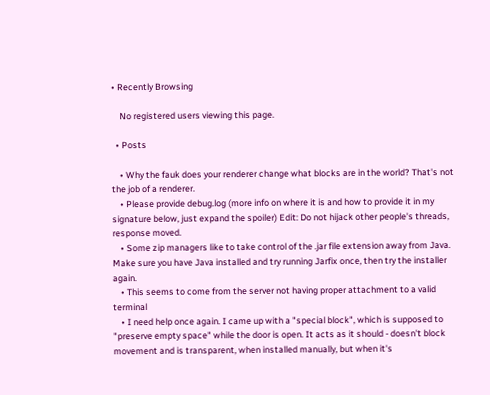• Recently Browsing

    No registered users viewing this page.

  • Posts

    • Why the fauk does your renderer change what blocks are in the world? That's not the job of a renderer.
    • Please provide debug.log (more info on where it is and how to provide it in my signature below, just expand the spoiler) Edit: Do not hijack other people's threads, response moved.
    • Some zip managers like to take control of the .jar file extension away from Java. Make sure you have Java installed and try running Jarfix once, then try the installer again.
    • This seems to come from the server not having proper attachment to a valid terminal
    • I need help once again. I came up with a "special block", which is supposed to "preserve empty space" while the door is open. It acts as it should - doesn't block movement and is transparent, when installed manually, but when it's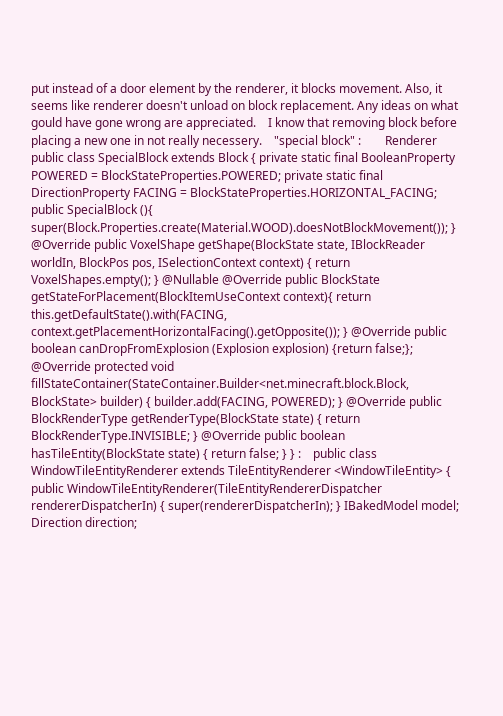put instead of a door element by the renderer, it blocks movement. Also, it seems like renderer doesn't unload on block replacement. Any ideas on what gould have gone wrong are appreciated.    I know that removing block before placing a new one in not really necessery.    "special block" :        Renderer public class SpecialBlock extends Block { private static final BooleanProperty POWERED = BlockStateProperties.POWERED; private static final DirectionProperty FACING = BlockStateProperties.HORIZONTAL_FACING; public SpecialBlock (){ super(Block.Properties.create(Material.WOOD).doesNotBlockMovement()); } @Override public VoxelShape getShape(BlockState state, IBlockReader worldIn, BlockPos pos, ISelectionContext context) { return VoxelShapes.empty(); } @Nullable @Override public BlockState getStateForPlacement(BlockItemUseContext context){ return this.getDefaultState().with(FACING, context.getPlacementHorizontalFacing().getOpposite()); } @Override public boolean canDropFromExplosion (Explosion explosion) {return false;}; @Override protected void fillStateContainer(StateContainer.Builder<net.minecraft.block.Block, BlockState> builder) { builder.add(FACING, POWERED); } @Override public BlockRenderType getRenderType(BlockState state) { return BlockRenderType.INVISIBLE; } @Override public boolean hasTileEntity(BlockState state) { return false; } } :    public class WindowTileEntityRenderer extends TileEntityRenderer <WindowTileEntity> { public WindowTileEntityRenderer(TileEntityRendererDispatcher rendererDispatcherIn) { super(rendererDispatcherIn); } IBakedModel model; Direction direction;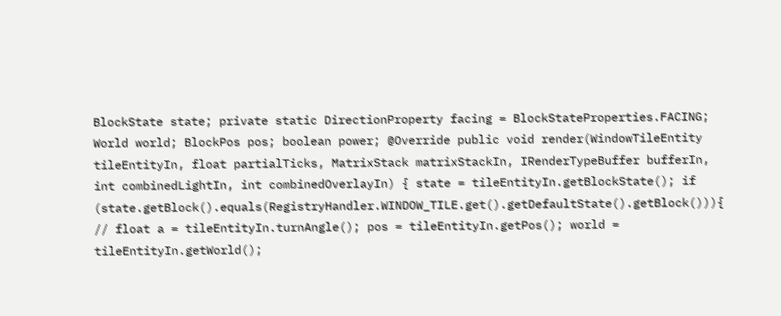BlockState state; private static DirectionProperty facing = BlockStateProperties.FACING; World world; BlockPos pos; boolean power; @Override public void render(WindowTileEntity tileEntityIn, float partialTicks, MatrixStack matrixStackIn, IRenderTypeBuffer bufferIn, int combinedLightIn, int combinedOverlayIn) { state = tileEntityIn.getBlockState(); if (state.getBlock().equals(RegistryHandler.WINDOW_TILE.get().getDefaultState().getBlock())){ // float a = tileEntityIn.turnAngle(); pos = tileEntityIn.getPos(); world = tileEntityIn.getWorld();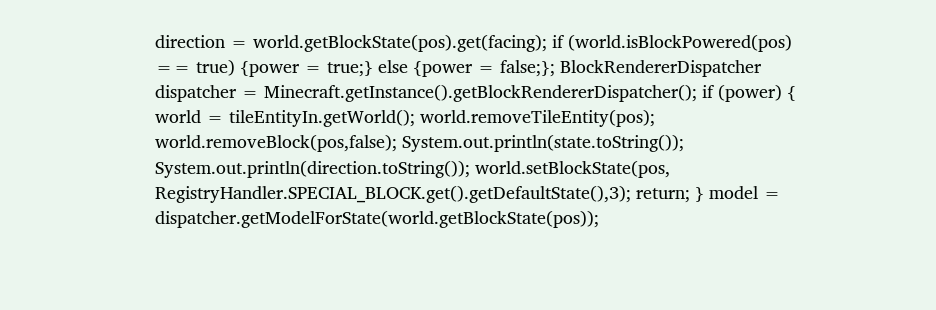direction = world.getBlockState(pos).get(facing); if (world.isBlockPowered(pos) == true) {power = true;} else {power = false;}; BlockRendererDispatcher dispatcher = Minecraft.getInstance().getBlockRendererDispatcher(); if (power) { world = tileEntityIn.getWorld(); world.removeTileEntity(pos); world.removeBlock(pos,false); System.out.println(state.toString()); System.out.println(direction.toString()); world.setBlockState(pos, RegistryHandler.SPECIAL_BLOCK.get().getDefaultState(),3); return; } model = dispatcher.getModelForState(world.getBlockState(pos));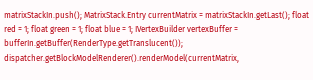matrixStackIn.push(); MatrixStack.Entry currentMatrix = matrixStackIn.getLast(); float red = 1; float green = 1; float blue = 1; IVertexBuilder vertexBuffer = bufferIn.getBuffer(RenderType.getTranslucent()); dispatcher.getBlockModelRenderer().renderModel(currentMatrix,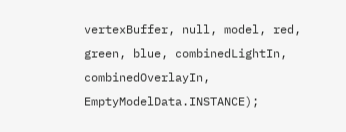vertexBuffer, null, model, red, green, blue, combinedLightIn, combinedOverlayIn, EmptyModelData.INSTANCE);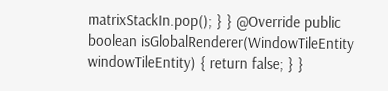matrixStackIn.pop(); } } @Override public boolean isGlobalRenderer(WindowTileEntity windowTileEntity) { return false; } }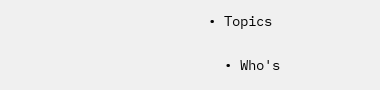• Topics

  • Who's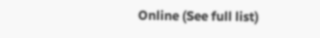Online (See full list)